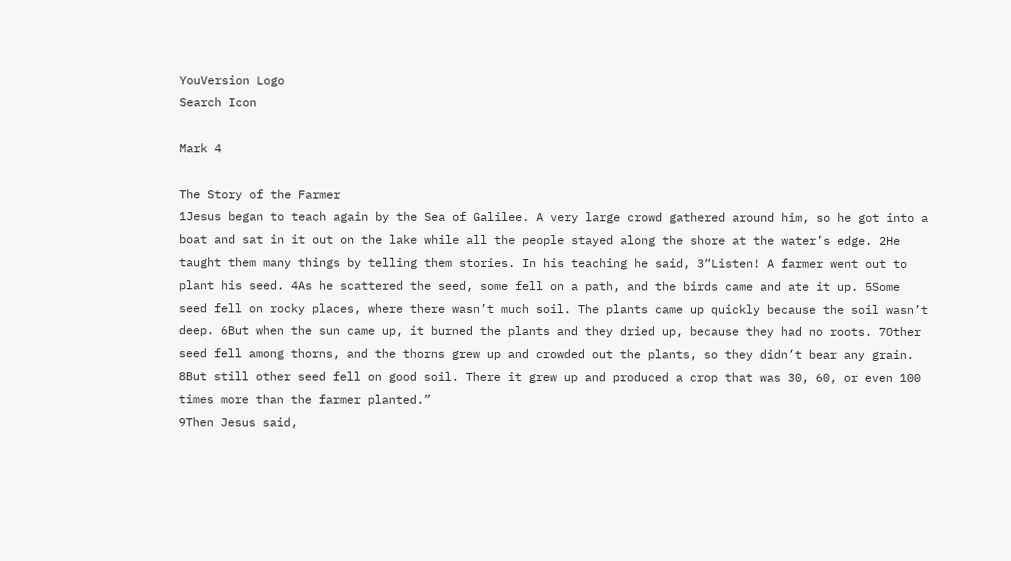YouVersion Logo
Search Icon

Mark 4

The Story of the Farmer
1Jesus began to teach again by the Sea of Galilee. A very large crowd gathered around him, so he got into a boat and sat in it out on the lake while all the people stayed along the shore at the water’s edge. 2He taught them many things by telling them stories. In his teaching he said, 3“Listen! A farmer went out to plant his seed. 4As he scattered the seed, some fell on a path, and the birds came and ate it up. 5Some seed fell on rocky places, where there wasn’t much soil. The plants came up quickly because the soil wasn’t deep. 6But when the sun came up, it burned the plants and they dried up, because they had no roots. 7Other seed fell among thorns, and the thorns grew up and crowded out the plants, so they didn’t bear any grain. 8But still other seed fell on good soil. There it grew up and produced a crop that was 30, 60, or even 100 times more than the farmer planted.”
9Then Jesus said,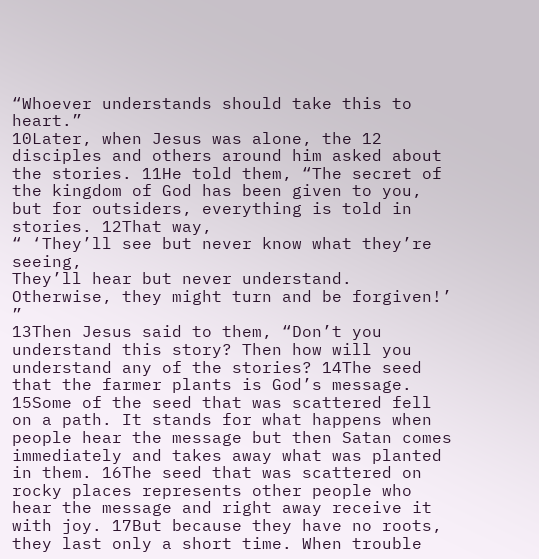“Whoever understands should take this to heart.”
10Later, when Jesus was alone, the 12 disciples and others around him asked about the stories. 11He told them, “The secret of the kingdom of God has been given to you, but for outsiders, everything is told in stories. 12That way,
“ ‘They’ll see but never know what they’re seeing,
They’ll hear but never understand.
Otherwise, they might turn and be forgiven!’ ”
13Then Jesus said to them, “Don’t you understand this story? Then how will you understand any of the stories? 14The seed that the farmer plants is God’s message. 15Some of the seed that was scattered fell on a path. It stands for what happens when people hear the message but then Satan comes immediately and takes away what was planted in them. 16The seed that was scattered on rocky places represents other people who hear the message and right away receive it with joy. 17But because they have no roots, they last only a short time. When trouble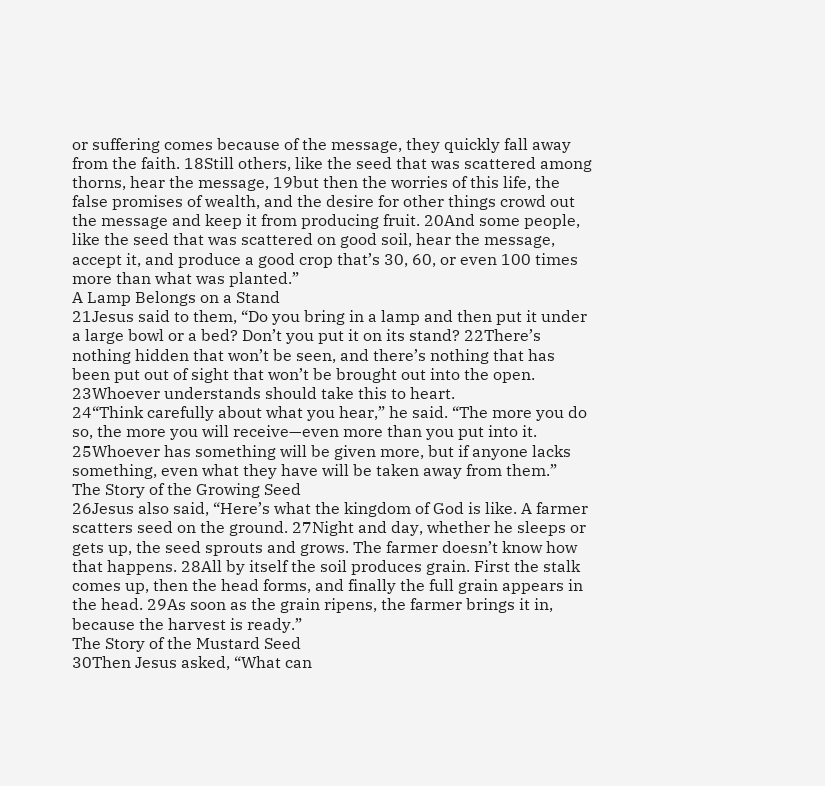or suffering comes because of the message, they quickly fall away from the faith. 18Still others, like the seed that was scattered among thorns, hear the message, 19but then the worries of this life, the false promises of wealth, and the desire for other things crowd out the message and keep it from producing fruit. 20And some people, like the seed that was scattered on good soil, hear the message, accept it, and produce a good crop that’s 30, 60, or even 100 times more than what was planted.”
A Lamp Belongs on a Stand
21Jesus said to them, “Do you bring in a lamp and then put it under a large bowl or a bed? Don’t you put it on its stand? 22There’s nothing hidden that won’t be seen, and there’s nothing that has been put out of sight that won’t be brought out into the open. 23Whoever understands should take this to heart.
24“Think carefully about what you hear,” he said. “The more you do so, the more you will receive—even more than you put into it. 25Whoever has something will be given more, but if anyone lacks something, even what they have will be taken away from them.”
The Story of the Growing Seed
26Jesus also said, “Here’s what the kingdom of God is like. A farmer scatters seed on the ground. 27Night and day, whether he sleeps or gets up, the seed sprouts and grows. The farmer doesn’t know how that happens. 28All by itself the soil produces grain. First the stalk comes up, then the head forms, and finally the full grain appears in the head. 29As soon as the grain ripens, the farmer brings it in, because the harvest is ready.”
The Story of the Mustard Seed
30Then Jesus asked, “What can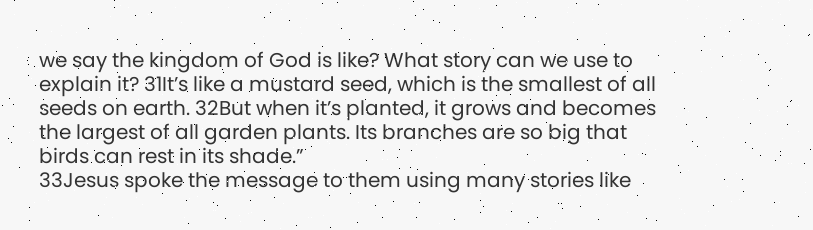we say the kingdom of God is like? What story can we use to explain it? 31It’s like a mustard seed, which is the smallest of all seeds on earth. 32But when it’s planted, it grows and becomes the largest of all garden plants. Its branches are so big that birds can rest in its shade.”
33Jesus spoke the message to them using many stories like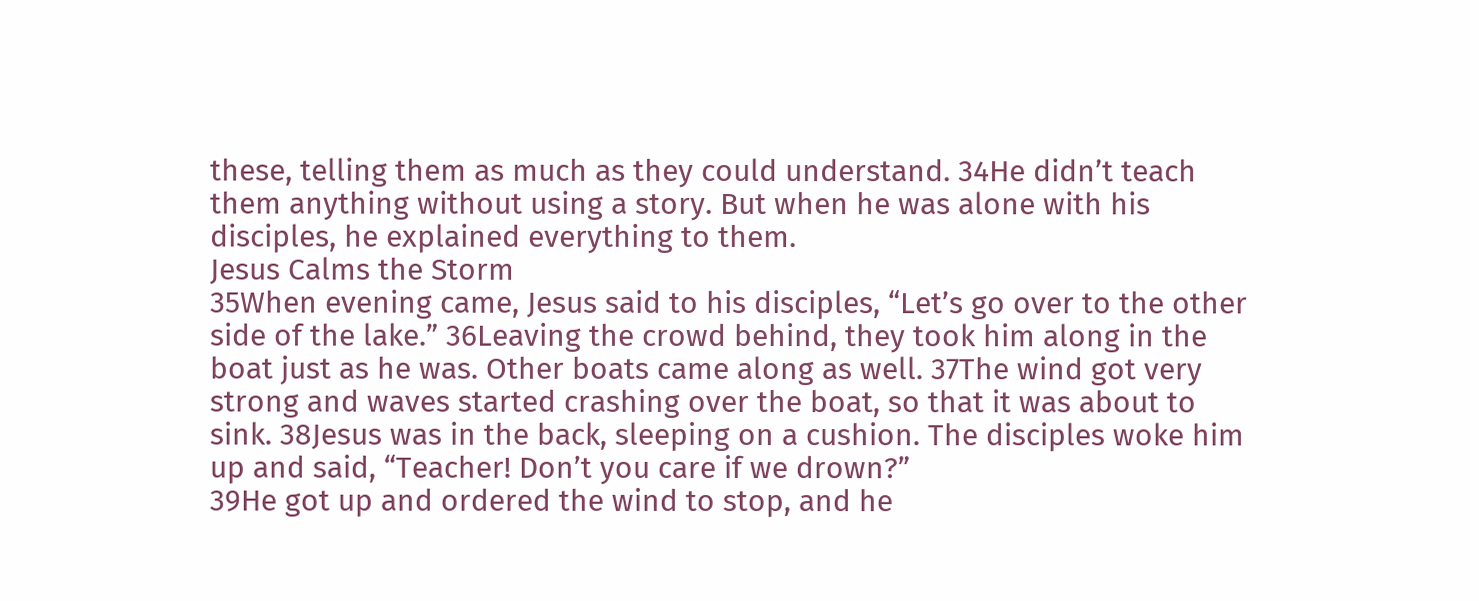these, telling them as much as they could understand. 34He didn’t teach them anything without using a story. But when he was alone with his disciples, he explained everything to them.
Jesus Calms the Storm
35When evening came, Jesus said to his disciples, “Let’s go over to the other side of the lake.” 36Leaving the crowd behind, they took him along in the boat just as he was. Other boats came along as well. 37The wind got very strong and waves started crashing over the boat, so that it was about to sink. 38Jesus was in the back, sleeping on a cushion. The disciples woke him up and said, “Teacher! Don’t you care if we drown?”
39He got up and ordered the wind to stop, and he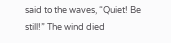said to the waves, “Quiet! Be still!” The wind died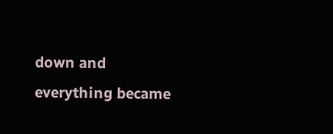down and everything became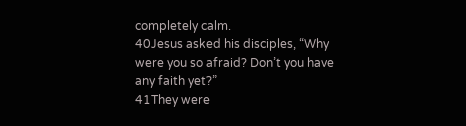completely calm.
40Jesus asked his disciples, “Why were you so afraid? Don’t you have any faith yet?”
41They were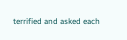terrified and asked each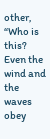other, “Who is this? Even the wind and the waves obey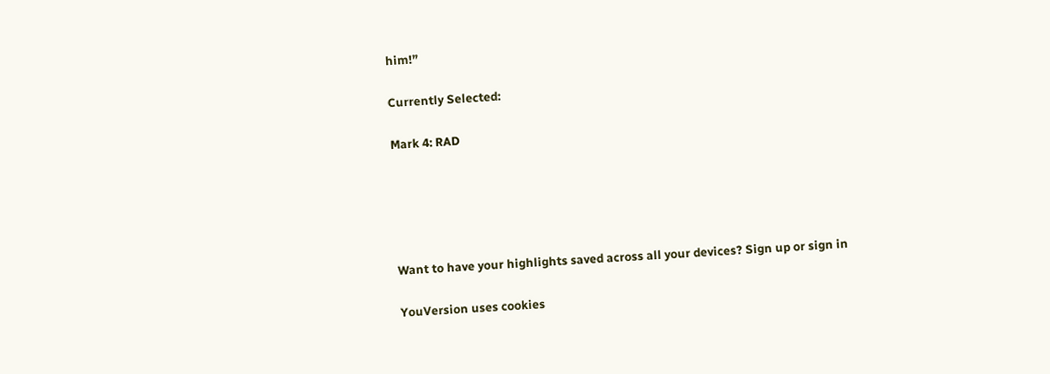him!”

Currently Selected:

Mark 4: RAD





Want to have your highlights saved across all your devices? Sign up or sign in

YouVersion uses cookies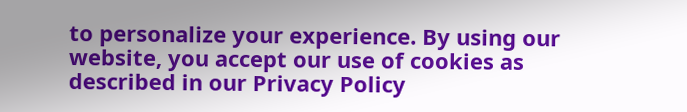to personalize your experience. By using our website, you accept our use of cookies as described in our Privacy Policy